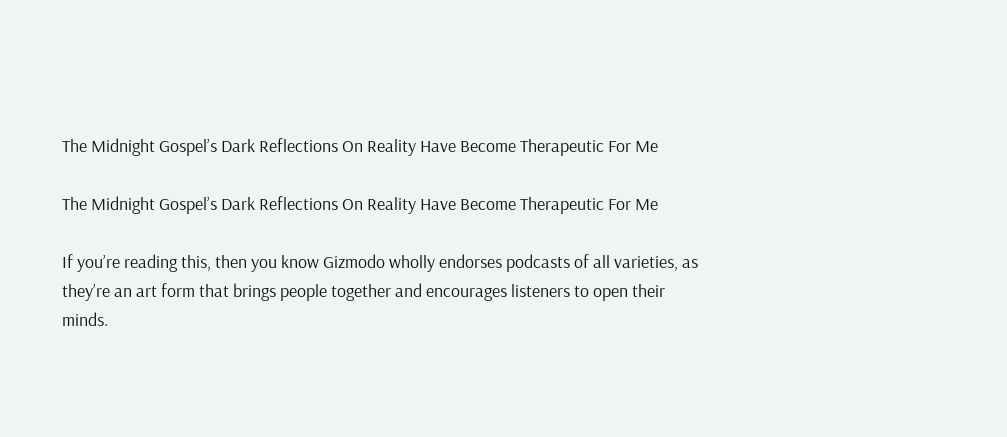The Midnight Gospel’s Dark Reflections On Reality Have Become Therapeutic For Me

The Midnight Gospel’s Dark Reflections On Reality Have Become Therapeutic For Me

If you’re reading this, then you know Gizmodo wholly endorses podcasts of all varieties, as they’re an art form that brings people together and encourages listeners to open their minds.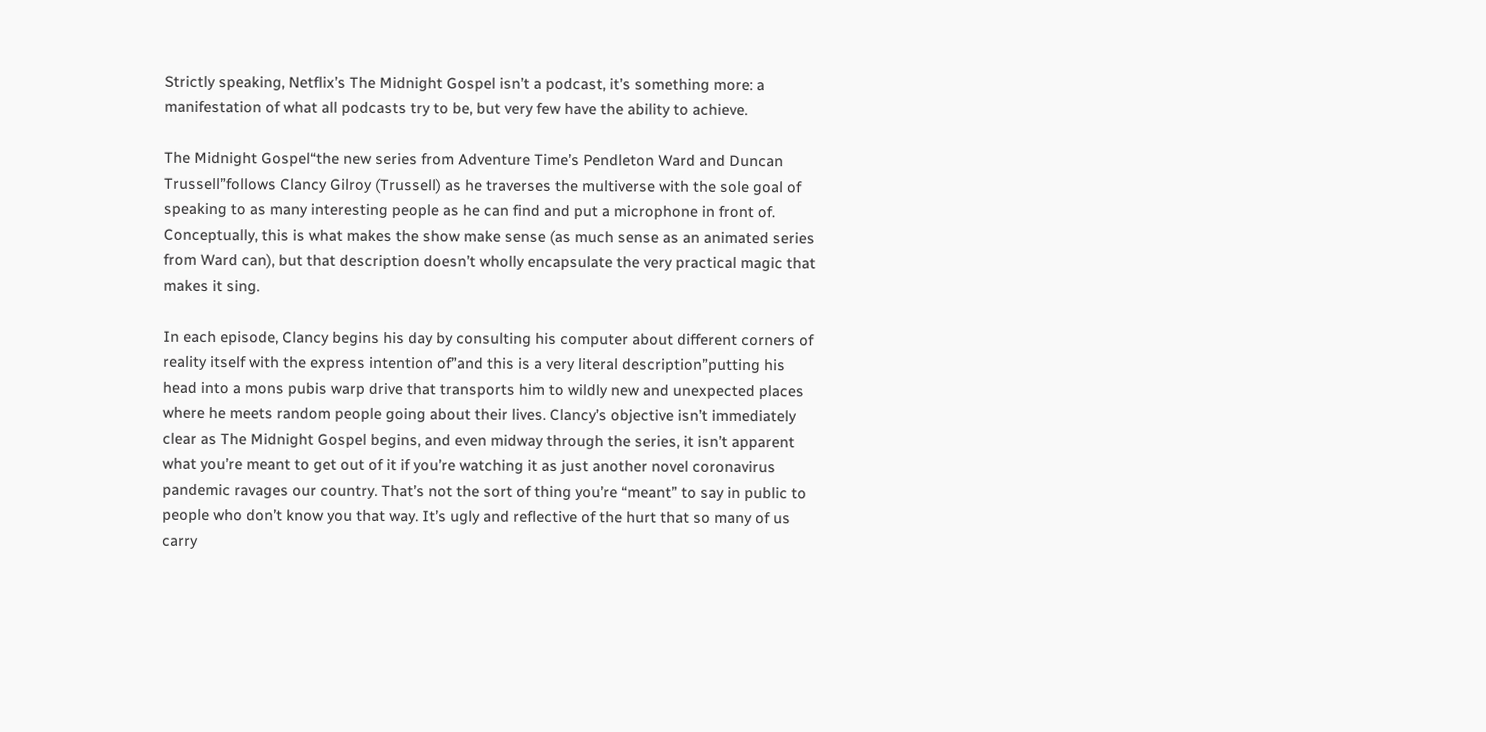Strictly speaking, Netflix’s The Midnight Gospel isn’t a podcast, it’s something more: a manifestation of what all podcasts try to be, but very few have the ability to achieve.

The Midnight Gospel“the new series from Adventure Time’s Pendleton Ward and Duncan Trussell”follows Clancy Gilroy (Trussell) as he traverses the multiverse with the sole goal of speaking to as many interesting people as he can find and put a microphone in front of. Conceptually, this is what makes the show make sense (as much sense as an animated series from Ward can), but that description doesn’t wholly encapsulate the very practical magic that makes it sing.

In each episode, Clancy begins his day by consulting his computer about different corners of reality itself with the express intention of”and this is a very literal description”putting his head into a mons pubis warp drive that transports him to wildly new and unexpected places where he meets random people going about their lives. Clancy’s objective isn’t immediately clear as The Midnight Gospel begins, and even midway through the series, it isn’t apparent what you’re meant to get out of it if you’re watching it as just another novel coronavirus pandemic ravages our country. That’s not the sort of thing you’re “meant” to say in public to people who don’t know you that way. It’s ugly and reflective of the hurt that so many of us carry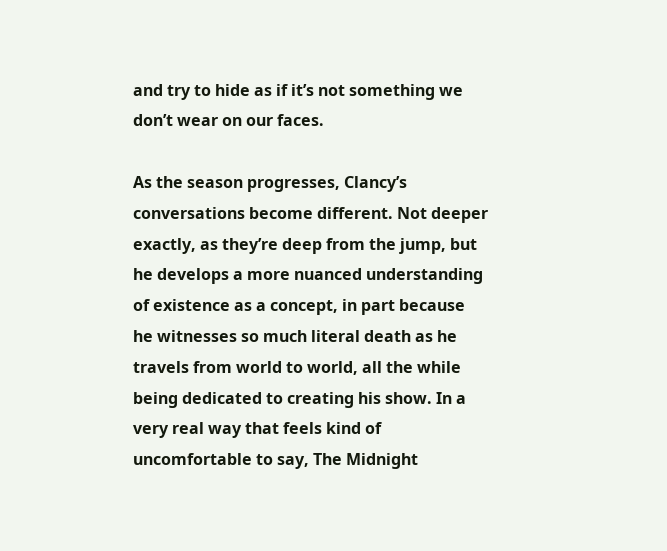and try to hide as if it’s not something we don’t wear on our faces.

As the season progresses, Clancy’s conversations become different. Not deeper exactly, as they’re deep from the jump, but he develops a more nuanced understanding of existence as a concept, in part because he witnesses so much literal death as he travels from world to world, all the while being dedicated to creating his show. In a very real way that feels kind of uncomfortable to say, The Midnight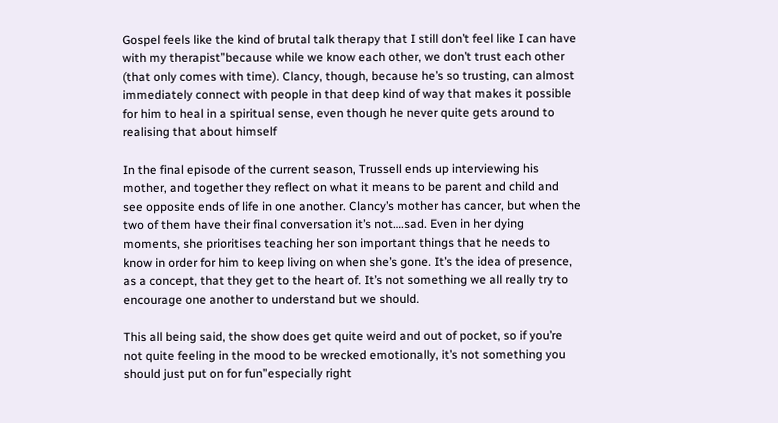Gospel feels like the kind of brutal talk therapy that I still don’t feel like I can have with my therapist”because while we know each other, we don’t trust each other (that only comes with time). Clancy, though, because he’s so trusting, can almost immediately connect with people in that deep kind of way that makes it possible for him to heal in a spiritual sense, even though he never quite gets around to realising that about himself

In the final episode of the current season, Trussell ends up interviewing his mother, and together they reflect on what it means to be parent and child and see opposite ends of life in one another. Clancy’s mother has cancer, but when the two of them have their final conversation it’s not….sad. Even in her dying moments, she prioritises teaching her son important things that he needs to know in order for him to keep living on when she’s gone. It’s the idea of presence, as a concept, that they get to the heart of. It’s not something we all really try to encourage one another to understand but we should.

This all being said, the show does get quite weird and out of pocket, so if you’re not quite feeling in the mood to be wrecked emotionally, it’s not something you should just put on for fun”especially right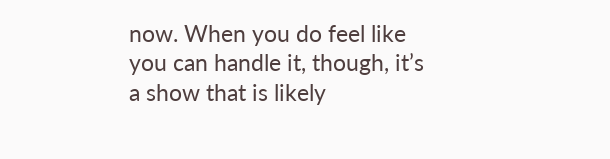now. When you do feel like you can handle it, though, it’s a show that is likely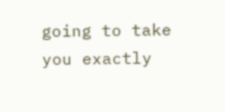going to take you exactly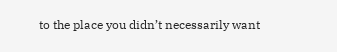to the place you didn’t necessarily want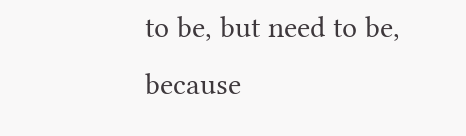to be, but need to be, because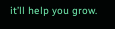it’ll help you grow.